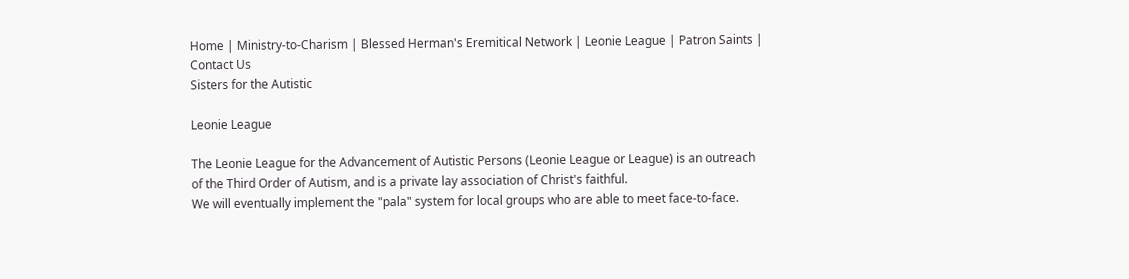Home | Ministry-to-Charism | Blessed Herman's Eremitical Network | Leonie League | Patron Saints | Contact Us
Sisters for the Autistic

Leonie League

The Leonie League for the Advancement of Autistic Persons (Leonie League or League) is an outreach of the Third Order of Autism, and is a private lay association of Christ's faithful.
We will eventually implement the "pala" system for local groups who are able to meet face-to-face.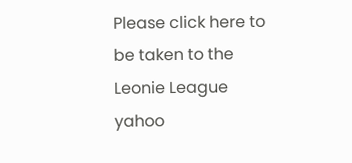Please click here to be taken to the Leonie League yahoo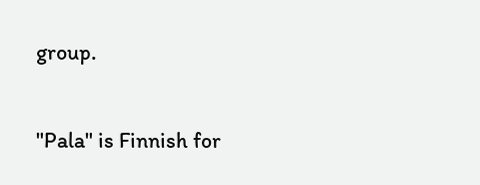group.

"Pala" is Finnish for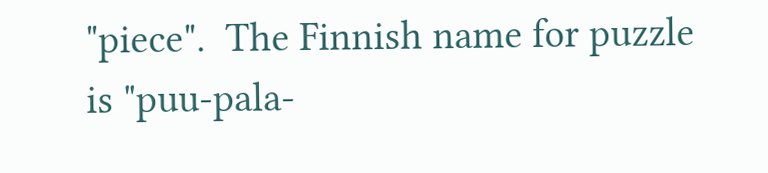"piece".  The Finnish name for puzzle is "puu-pala-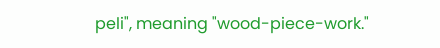peli", meaning "wood-piece-work."